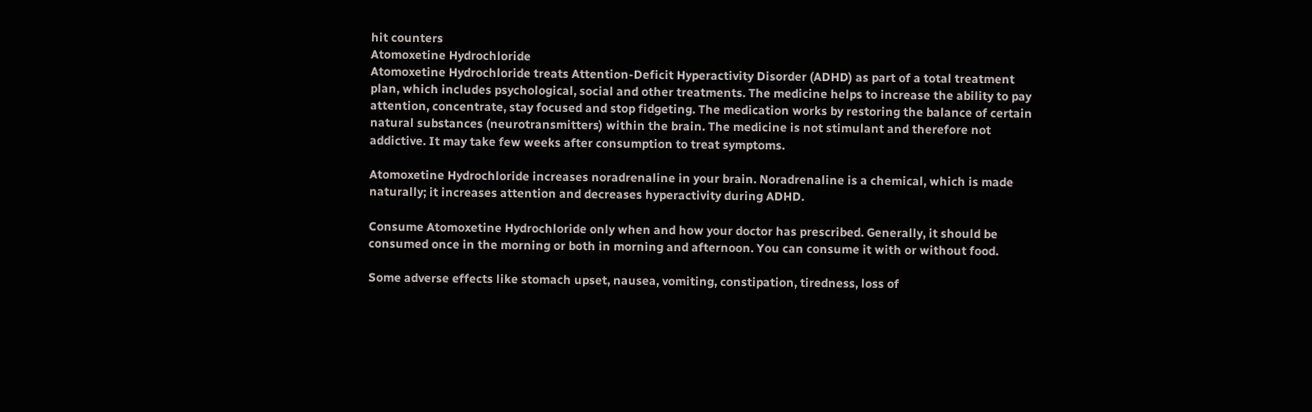hit counters
Atomoxetine Hydrochloride
Atomoxetine Hydrochloride treats Attention-Deficit Hyperactivity Disorder (ADHD) as part of a total treatment plan, which includes psychological, social and other treatments. The medicine helps to increase the ability to pay attention, concentrate, stay focused and stop fidgeting. The medication works by restoring the balance of certain natural substances (neurotransmitters) within the brain. The medicine is not stimulant and therefore not addictive. It may take few weeks after consumption to treat symptoms.

Atomoxetine Hydrochloride increases noradrenaline in your brain. Noradrenaline is a chemical, which is made naturally; it increases attention and decreases hyperactivity during ADHD.

Consume Atomoxetine Hydrochloride only when and how your doctor has prescribed. Generally, it should be consumed once in the morning or both in morning and afternoon. You can consume it with or without food.

Some adverse effects like stomach upset, nausea, vomiting, constipation, tiredness, loss of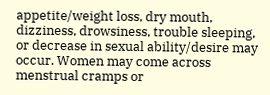appetite/weight loss, dry mouth, dizziness, drowsiness, trouble sleeping, or decrease in sexual ability/desire may occur. Women may come across menstrual cramps or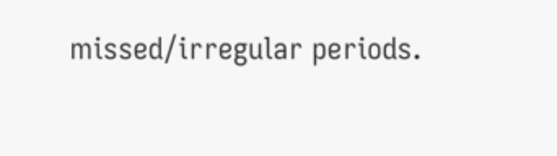missed/irregular periods.